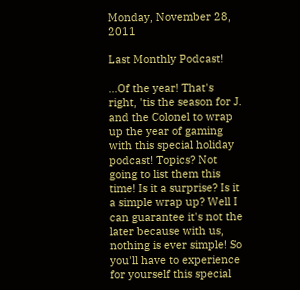Monday, November 28, 2011

Last Monthly Podcast!

...Of the year! That's right, 'tis the season for J. and the Colonel to wrap up the year of gaming with this special holiday podcast! Topics? Not going to list them this time! Is it a surprise? Is it a simple wrap up? Well I can guarantee it's not the later because with us, nothing is ever simple! So you'll have to experience for yourself this special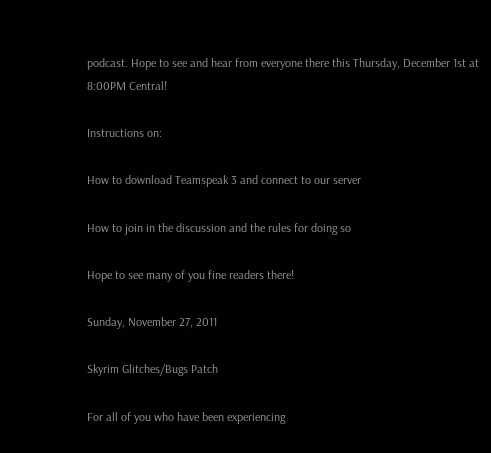podcast. Hope to see and hear from everyone there this Thursday, December 1st at 8:00PM Central!

Instructions on:

How to download Teamspeak 3 and connect to our server

How to join in the discussion and the rules for doing so

Hope to see many of you fine readers there!

Sunday, November 27, 2011

Skyrim Glitches/Bugs Patch

For all of you who have been experiencing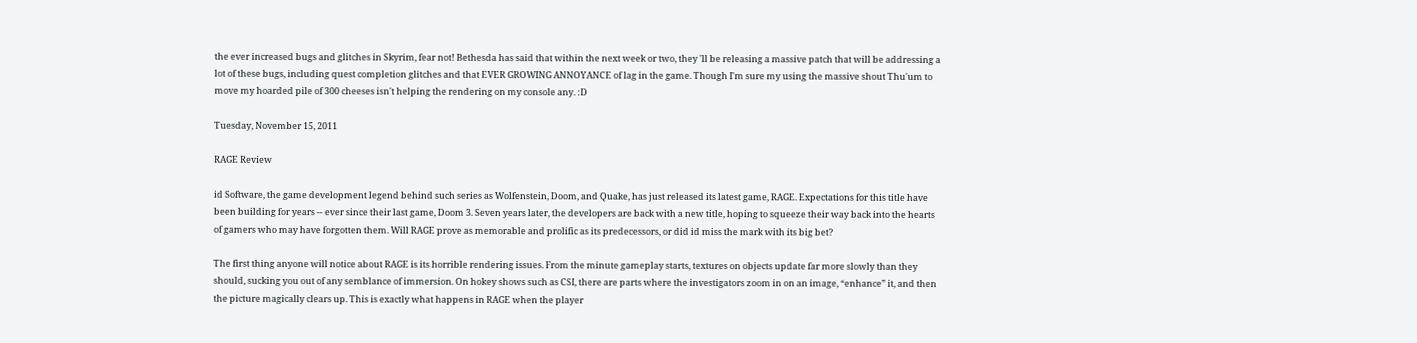the ever increased bugs and glitches in Skyrim, fear not! Bethesda has said that within the next week or two, they 'll be releasing a massive patch that will be addressing a lot of these bugs, including quest completion glitches and that EVER GROWING ANNOYANCE of lag in the game. Though I'm sure my using the massive shout Thu'um to move my hoarded pile of 300 cheeses isn't helping the rendering on my console any. :D

Tuesday, November 15, 2011

RAGE Review

id Software, the game development legend behind such series as Wolfenstein, Doom, and Quake, has just released its latest game, RAGE. Expectations for this title have been building for years -- ever since their last game, Doom 3. Seven years later, the developers are back with a new title, hoping to squeeze their way back into the hearts of gamers who may have forgotten them. Will RAGE prove as memorable and prolific as its predecessors, or did id miss the mark with its big bet?

The first thing anyone will notice about RAGE is its horrible rendering issues. From the minute gameplay starts, textures on objects update far more slowly than they should, sucking you out of any semblance of immersion. On hokey shows such as CSI, there are parts where the investigators zoom in on an image, “enhance” it, and then the picture magically clears up. This is exactly what happens in RAGE when the player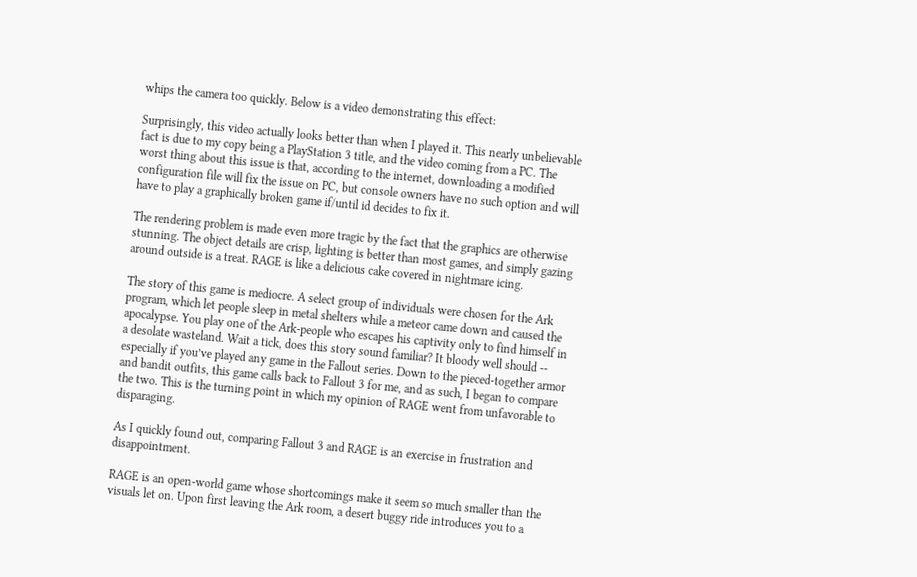whips the camera too quickly. Below is a video demonstrating this effect:

Surprisingly, this video actually looks better than when I played it. This nearly unbelievable fact is due to my copy being a PlayStation 3 title, and the video coming from a PC. The worst thing about this issue is that, according to the internet, downloading a modified configuration file will fix the issue on PC, but console owners have no such option and will have to play a graphically broken game if/until id decides to fix it.

The rendering problem is made even more tragic by the fact that the graphics are otherwise stunning. The object details are crisp, lighting is better than most games, and simply gazing around outside is a treat. RAGE is like a delicious cake covered in nightmare icing.

The story of this game is mediocre. A select group of individuals were chosen for the Ark program, which let people sleep in metal shelters while a meteor came down and caused the apocalypse. You play one of the Ark-people who escapes his captivity only to find himself in a desolate wasteland. Wait a tick, does this story sound familiar? It bloody well should -- especially if you’ve played any game in the Fallout series. Down to the pieced-together armor and bandit outfits, this game calls back to Fallout 3 for me, and as such, I began to compare the two. This is the turning point in which my opinion of RAGE went from unfavorable to disparaging.

As I quickly found out, comparing Fallout 3 and RAGE is an exercise in frustration and disappointment.

RAGE is an open-world game whose shortcomings make it seem so much smaller than the visuals let on. Upon first leaving the Ark room, a desert buggy ride introduces you to a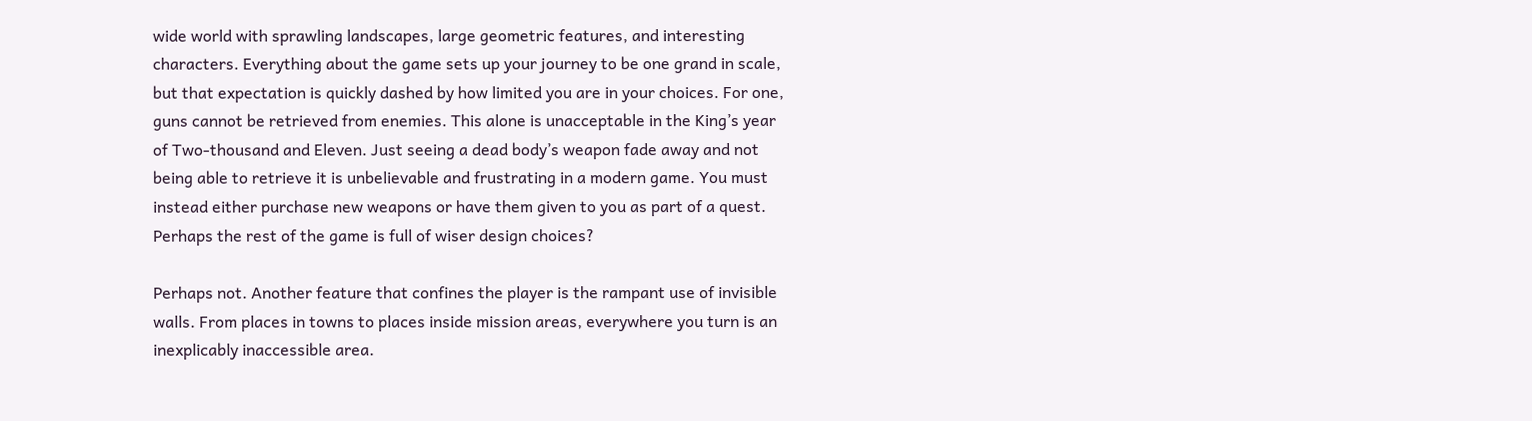wide world with sprawling landscapes, large geometric features, and interesting characters. Everything about the game sets up your journey to be one grand in scale, but that expectation is quickly dashed by how limited you are in your choices. For one, guns cannot be retrieved from enemies. This alone is unacceptable in the King’s year of Two-thousand and Eleven. Just seeing a dead body’s weapon fade away and not being able to retrieve it is unbelievable and frustrating in a modern game. You must instead either purchase new weapons or have them given to you as part of a quest. Perhaps the rest of the game is full of wiser design choices?

Perhaps not. Another feature that confines the player is the rampant use of invisible walls. From places in towns to places inside mission areas, everywhere you turn is an inexplicably inaccessible area.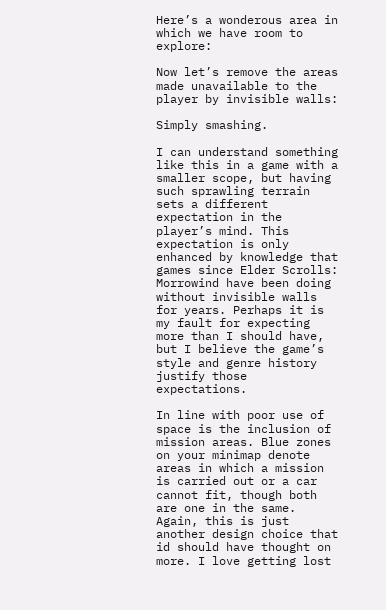Here’s a wonderous area in which we have room to explore:

Now let’s remove the areas made unavailable to the player by invisible walls:

Simply smashing.

I can understand something like this in a game with a smaller scope, but having such sprawling terrain sets a different expectation in the player’s mind. This expectation is only enhanced by knowledge that games since Elder Scrolls: Morrowind have been doing without invisible walls for years. Perhaps it is my fault for expecting more than I should have, but I believe the game’s style and genre history justify those expectations.

In line with poor use of space is the inclusion of mission areas. Blue zones on your minimap denote areas in which a mission is carried out or a car cannot fit, though both are one in the same. Again, this is just another design choice that id should have thought on more. I love getting lost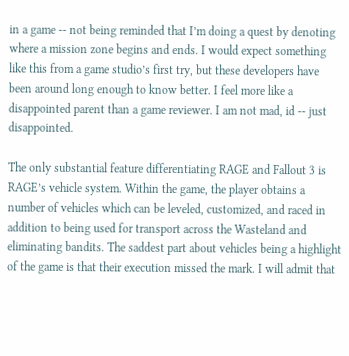in a game -- not being reminded that I’m doing a quest by denoting where a mission zone begins and ends. I would expect something like this from a game studio’s first try, but these developers have been around long enough to know better. I feel more like a disappointed parent than a game reviewer. I am not mad, id -- just disappointed.

The only substantial feature differentiating RAGE and Fallout 3 is RAGE’s vehicle system. Within the game, the player obtains a number of vehicles which can be leveled, customized, and raced in addition to being used for transport across the Wasteland and eliminating bandits. The saddest part about vehicles being a highlight of the game is that their execution missed the mark. I will admit that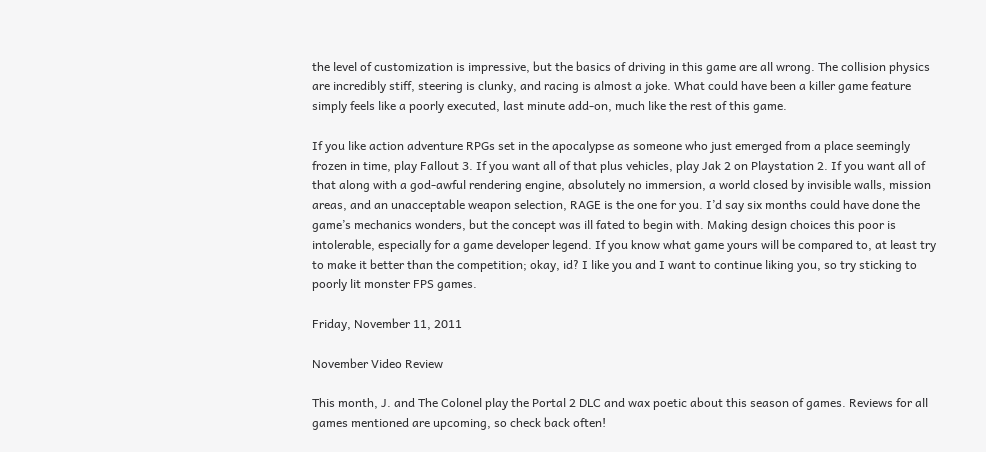the level of customization is impressive, but the basics of driving in this game are all wrong. The collision physics are incredibly stiff, steering is clunky, and racing is almost a joke. What could have been a killer game feature simply feels like a poorly executed, last minute add-on, much like the rest of this game.

If you like action adventure RPGs set in the apocalypse as someone who just emerged from a place seemingly frozen in time, play Fallout 3. If you want all of that plus vehicles, play Jak 2 on Playstation 2. If you want all of that along with a god-awful rendering engine, absolutely no immersion, a world closed by invisible walls, mission areas, and an unacceptable weapon selection, RAGE is the one for you. I’d say six months could have done the game’s mechanics wonders, but the concept was ill fated to begin with. Making design choices this poor is intolerable, especially for a game developer legend. If you know what game yours will be compared to, at least try to make it better than the competition; okay, id? I like you and I want to continue liking you, so try sticking to poorly lit monster FPS games.

Friday, November 11, 2011

November Video Review

This month, J. and The Colonel play the Portal 2 DLC and wax poetic about this season of games. Reviews for all games mentioned are upcoming, so check back often!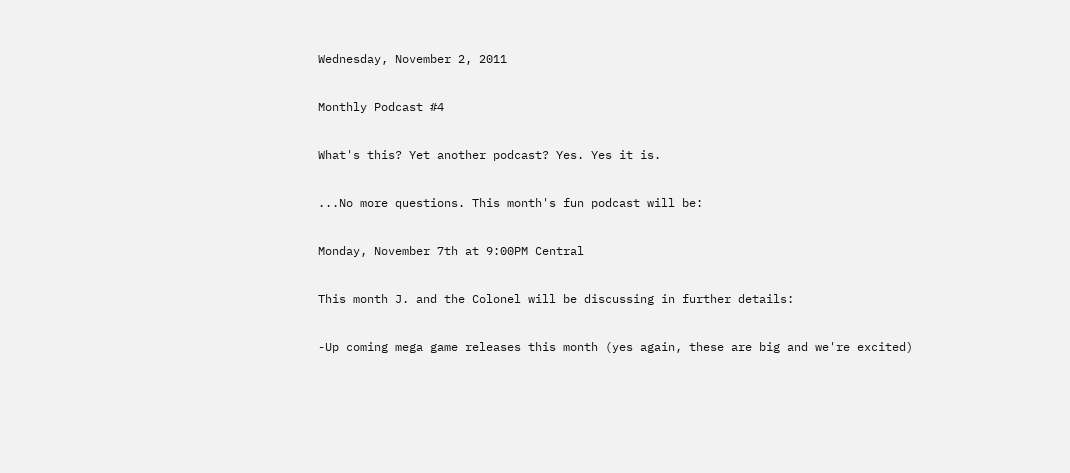Wednesday, November 2, 2011

Monthly Podcast #4

What's this? Yet another podcast? Yes. Yes it is.

...No more questions. This month's fun podcast will be:

Monday, November 7th at 9:00PM Central

This month J. and the Colonel will be discussing in further details:

-Up coming mega game releases this month (yes again, these are big and we're excited)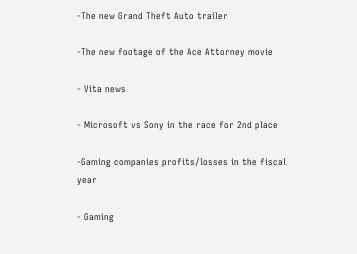-The new Grand Theft Auto trailer

-The new footage of the Ace Attorney movie

- Vita news

- Microsoft vs Sony in the race for 2nd place

-Gaming companies profits/losses in the fiscal year

- Gaming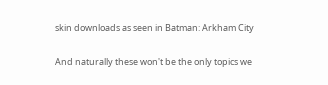skin downloads as seen in Batman: Arkham City

And naturally these won't be the only topics we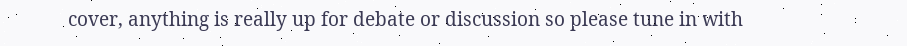cover, anything is really up for debate or discussion so please tune in with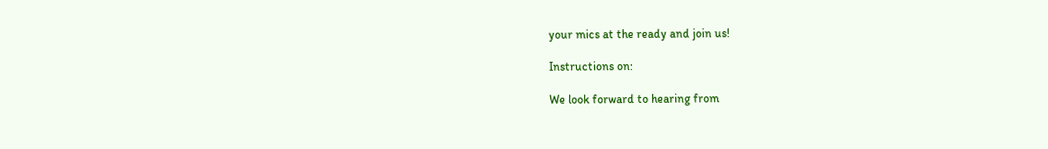your mics at the ready and join us!

Instructions on:

We look forward to hearing from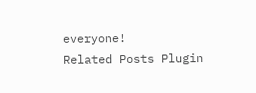everyone!
Related Posts Plugin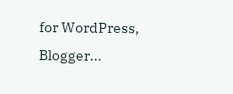for WordPress, Blogger...